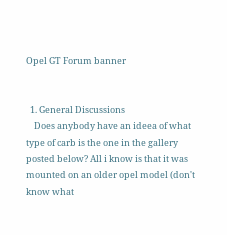Opel GT Forum banner


  1. General Discussions
    Does anybody have an ideea of what type of carb is the one in the gallery posted below? All i know is that it was mounted on an older opel model (don't know what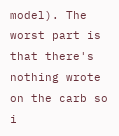model). The worst part is that there's nothing wrote on the carb so i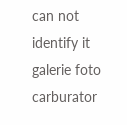can not identify it galerie foto carburator